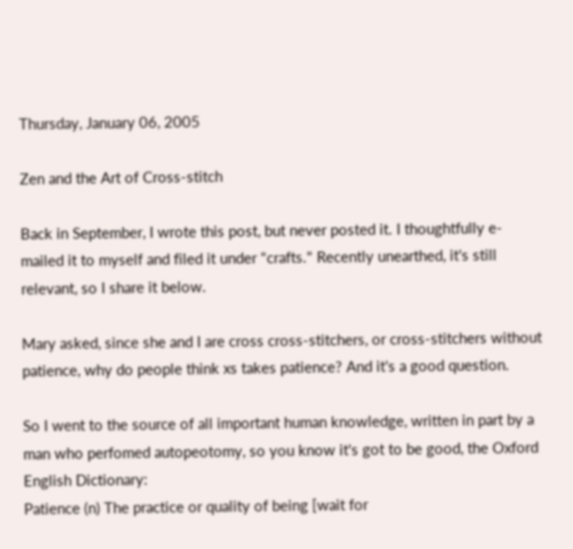Thursday, January 06, 2005

Zen and the Art of Cross-stitch

Back in September, I wrote this post, but never posted it. I thoughtfully e-mailed it to myself and filed it under "crafts." Recently unearthed, it's still relevant, so I share it below.

Mary asked, since she and I are cross cross-stitchers, or cross-stitchers without patience, why do people think xs takes patience? And it's a good question.

So I went to the source of all important human knowledge, written in part by a man who perfomed autopeotomy, so you know it's got to be good, the Oxford English Dictionary:
Patience (n) The practice or quality of being [wait for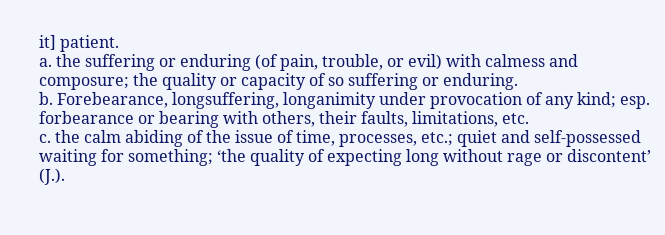it] patient.
a. the suffering or enduring (of pain, trouble, or evil) with calmess and composure; the quality or capacity of so suffering or enduring.
b. Forebearance, longsuffering, longanimity under provocation of any kind; esp. forbearance or bearing with others, their faults, limitations, etc.
c. the calm abiding of the issue of time, processes, etc.; quiet and self-possessed waiting for something; ‘the quality of expecting long without rage or discontent’ (J.).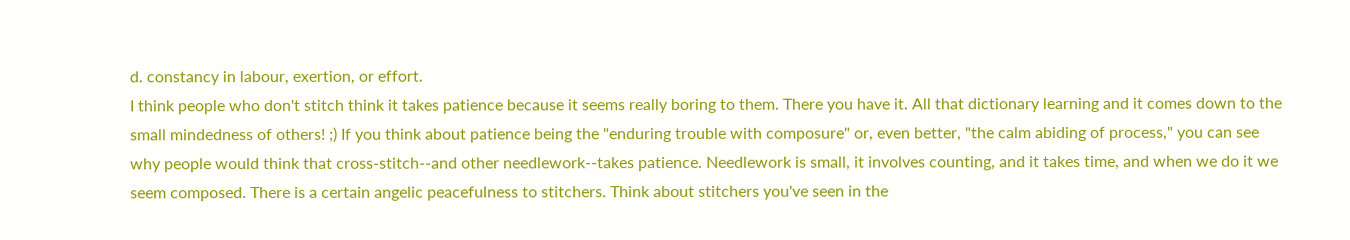d. constancy in labour, exertion, or effort.
I think people who don't stitch think it takes patience because it seems really boring to them. There you have it. All that dictionary learning and it comes down to the small mindedness of others! ;) If you think about patience being the "enduring trouble with composure" or, even better, "the calm abiding of process," you can see why people would think that cross-stitch--and other needlework--takes patience. Needlework is small, it involves counting, and it takes time, and when we do it we seem composed. There is a certain angelic peacefulness to stitchers. Think about stitchers you've seen in the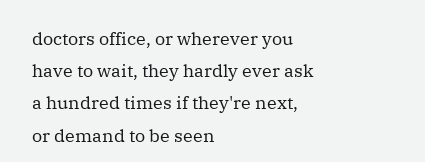doctors office, or wherever you have to wait, they hardly ever ask a hundred times if they're next, or demand to be seen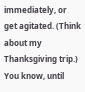immediately, or get agitated. (Think about my Thanksgiving trip.) You know, until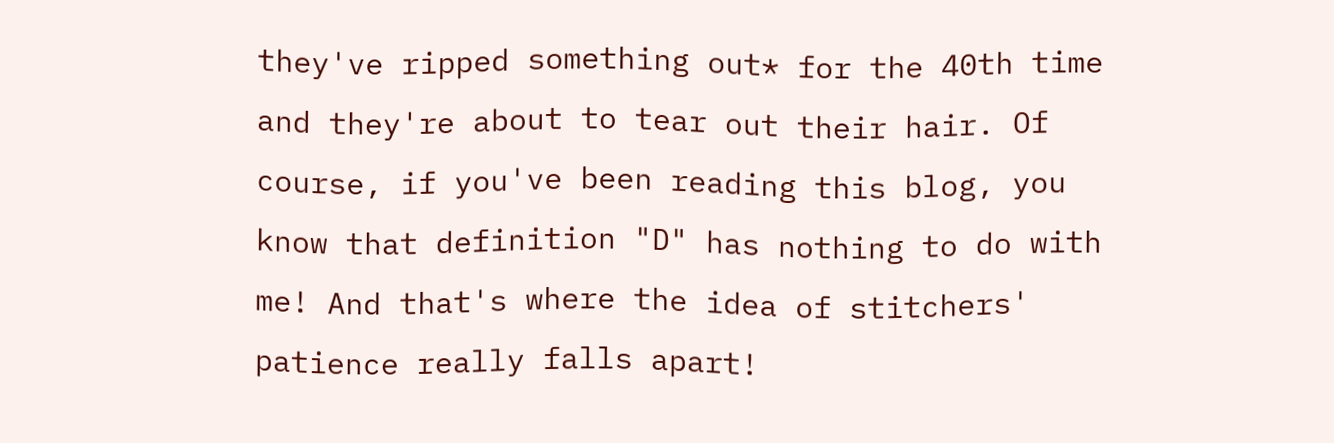they've ripped something out* for the 40th time and they're about to tear out their hair. Of course, if you've been reading this blog, you know that definition "D" has nothing to do with me! And that's where the idea of stitchers' patience really falls apart!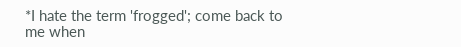*I hate the term 'frogged'; come back to me when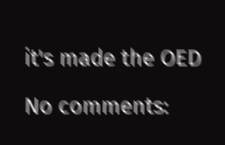it's made the OED

No comments: